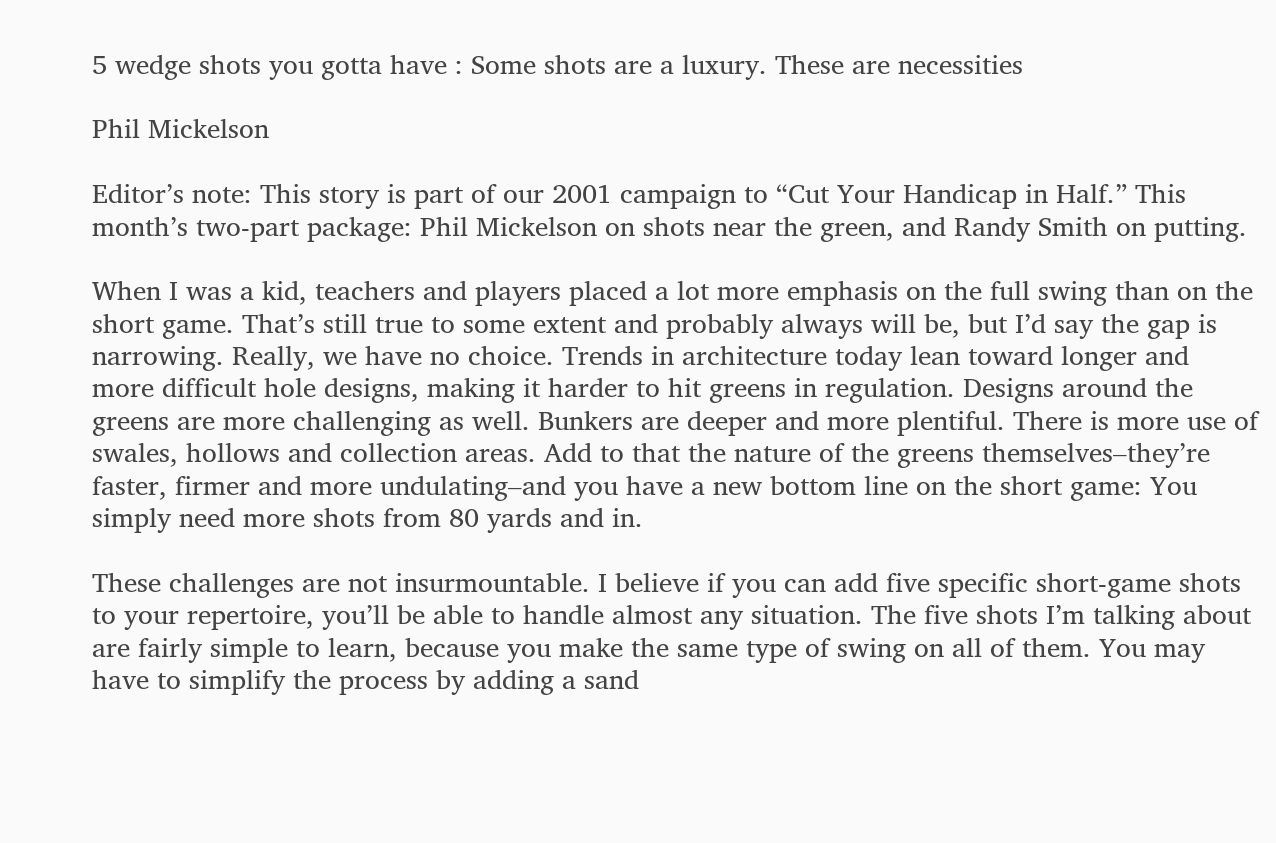5 wedge shots you gotta have : Some shots are a luxury. These are necessities

Phil Mickelson

Editor’s note: This story is part of our 2001 campaign to “Cut Your Handicap in Half.” This month’s two-part package: Phil Mickelson on shots near the green, and Randy Smith on putting.

When I was a kid, teachers and players placed a lot more emphasis on the full swing than on the short game. That’s still true to some extent and probably always will be, but I’d say the gap is narrowing. Really, we have no choice. Trends in architecture today lean toward longer and more difficult hole designs, making it harder to hit greens in regulation. Designs around the greens are more challenging as well. Bunkers are deeper and more plentiful. There is more use of swales, hollows and collection areas. Add to that the nature of the greens themselves–they’re faster, firmer and more undulating–and you have a new bottom line on the short game: You simply need more shots from 80 yards and in.

These challenges are not insurmountable. I believe if you can add five specific short-game shots to your repertoire, you’ll be able to handle almost any situation. The five shots I’m talking about are fairly simple to learn, because you make the same type of swing on all of them. You may have to simplify the process by adding a sand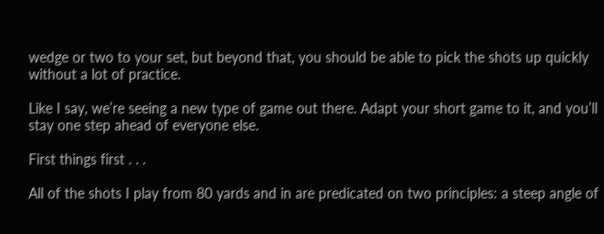wedge or two to your set, but beyond that, you should be able to pick the shots up quickly without a lot of practice.

Like I say, we’re seeing a new type of game out there. Adapt your short game to it, and you’ll stay one step ahead of everyone else.

First things first . . .

All of the shots I play from 80 yards and in are predicated on two principles: a steep angle of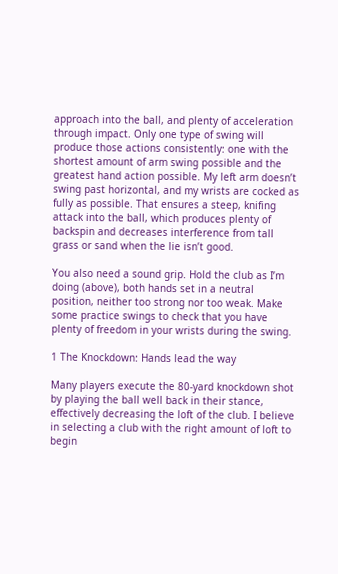approach into the ball, and plenty of acceleration through impact. Only one type of swing will produce those actions consistently: one with the shortest amount of arm swing possible and the greatest hand action possible. My left arm doesn’t swing past horizontal, and my wrists are cocked as fully as possible. That ensures a steep, knifing attack into the ball, which produces plenty of backspin and decreases interference from tall grass or sand when the lie isn’t good.

You also need a sound grip. Hold the club as I’m doing (above), both hands set in a neutral position, neither too strong nor too weak. Make some practice swings to check that you have plenty of freedom in your wrists during the swing.

1 The Knockdown: Hands lead the way

Many players execute the 80-yard knockdown shot by playing the ball well back in their stance, effectively decreasing the loft of the club. I believe in selecting a club with the right amount of loft to begin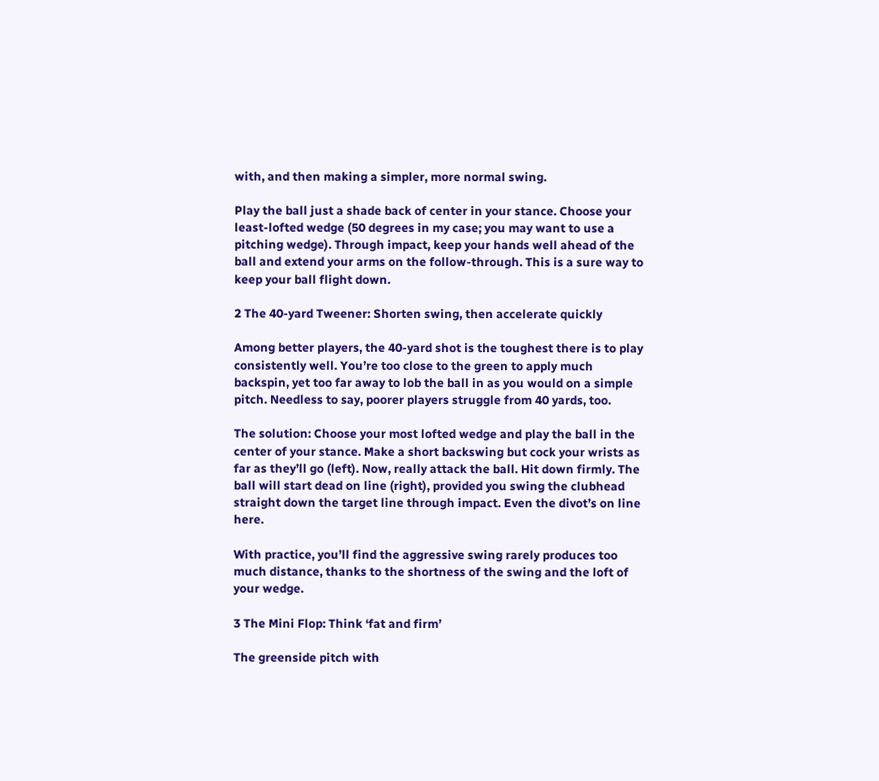with, and then making a simpler, more normal swing.

Play the ball just a shade back of center in your stance. Choose your least-lofted wedge (50 degrees in my case; you may want to use a pitching wedge). Through impact, keep your hands well ahead of the ball and extend your arms on the follow-through. This is a sure way to keep your ball flight down.

2 The 40-yard Tweener: Shorten swing, then accelerate quickly

Among better players, the 40-yard shot is the toughest there is to play consistently well. You’re too close to the green to apply much backspin, yet too far away to lob the ball in as you would on a simple pitch. Needless to say, poorer players struggle from 40 yards, too.

The solution: Choose your most lofted wedge and play the ball in the center of your stance. Make a short backswing but cock your wrists as far as they’ll go (left). Now, really attack the ball. Hit down firmly. The ball will start dead on line (right), provided you swing the clubhead straight down the target line through impact. Even the divot’s on line here.

With practice, you’ll find the aggressive swing rarely produces too much distance, thanks to the shortness of the swing and the loft of your wedge.

3 The Mini Flop: Think ‘fat and firm’

The greenside pitch with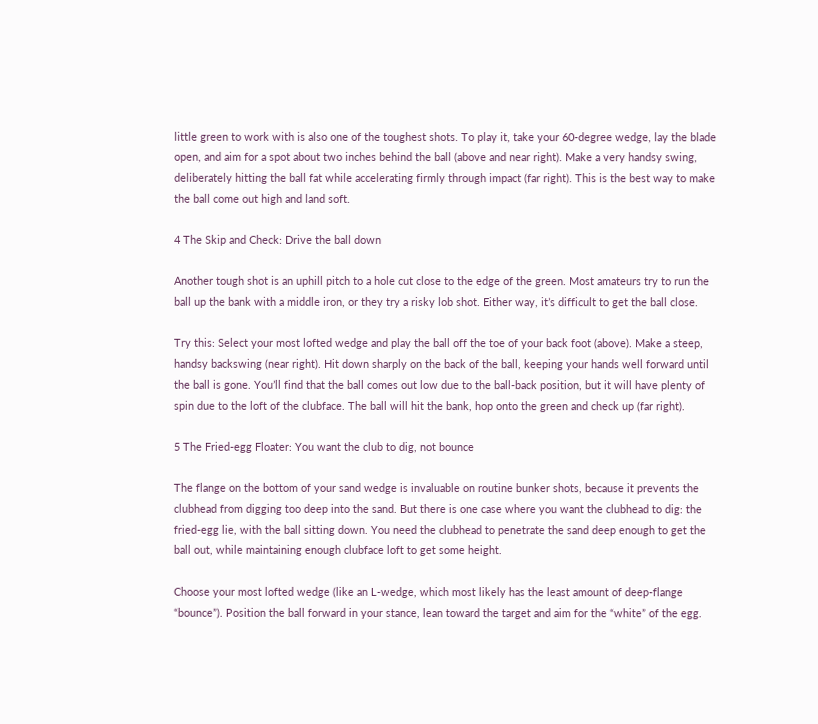little green to work with is also one of the toughest shots. To play it, take your 60-degree wedge, lay the blade open, and aim for a spot about two inches behind the ball (above and near right). Make a very handsy swing, deliberately hitting the ball fat while accelerating firmly through impact (far right). This is the best way to make the ball come out high and land soft.

4 The Skip and Check: Drive the ball down

Another tough shot is an uphill pitch to a hole cut close to the edge of the green. Most amateurs try to run the ball up the bank with a middle iron, or they try a risky lob shot. Either way, it’s difficult to get the ball close.

Try this: Select your most lofted wedge and play the ball off the toe of your back foot (above). Make a steep, handsy backswing (near right). Hit down sharply on the back of the ball, keeping your hands well forward until the ball is gone. You’ll find that the ball comes out low due to the ball-back position, but it will have plenty of spin due to the loft of the clubface. The ball will hit the bank, hop onto the green and check up (far right).

5 The Fried-egg Floater: You want the club to dig, not bounce

The flange on the bottom of your sand wedge is invaluable on routine bunker shots, because it prevents the clubhead from digging too deep into the sand. But there is one case where you want the clubhead to dig: the fried-egg lie, with the ball sitting down. You need the clubhead to penetrate the sand deep enough to get the ball out, while maintaining enough clubface loft to get some height.

Choose your most lofted wedge (like an L-wedge, which most likely has the least amount of deep-flange “bounce”). Position the ball forward in your stance, lean toward the target and aim for the “white” of the egg.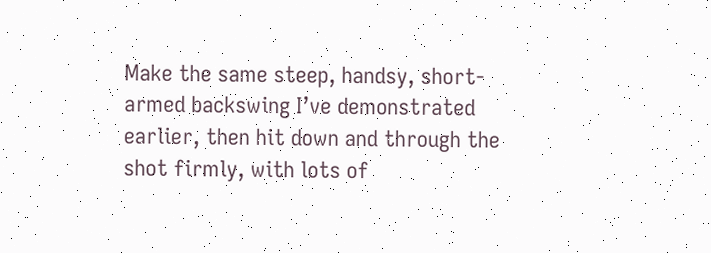Make the same steep, handsy, short-armed backswing I’ve demonstrated earlier, then hit down and through the shot firmly, with lots of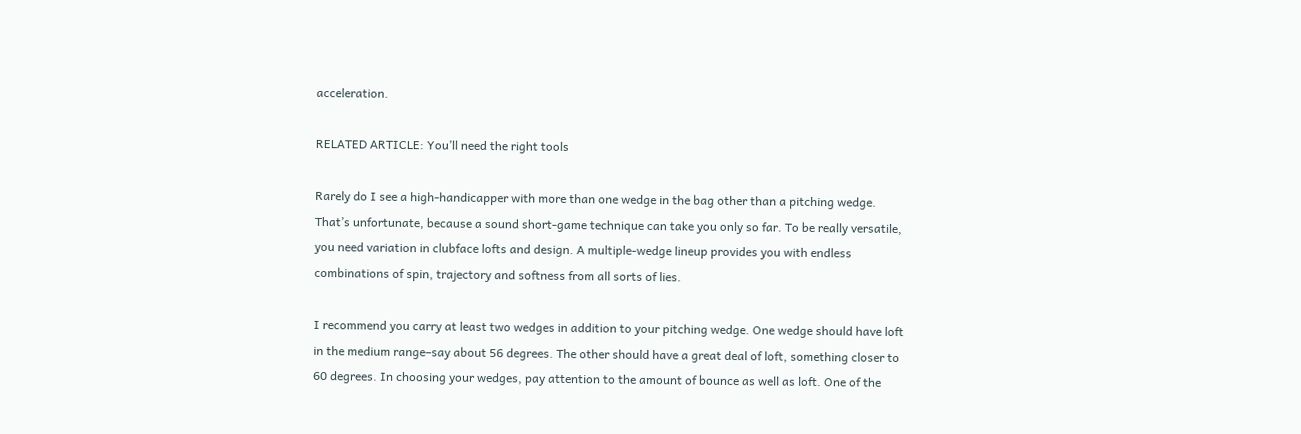acceleration.

RELATED ARTICLE: You’ll need the right tools

Rarely do I see a high-handicapper with more than one wedge in the bag other than a pitching wedge. That’s unfortunate, because a sound short-game technique can take you only so far. To be really versatile, you need variation in clubface lofts and design. A multiple-wedge lineup provides you with endless combinations of spin, trajectory and softness from all sorts of lies.

I recommend you carry at least two wedges in addition to your pitching wedge. One wedge should have loft in the medium range–say about 56 degrees. The other should have a great deal of loft, something closer to 60 degrees. In choosing your wedges, pay attention to the amount of bounce as well as loft. One of the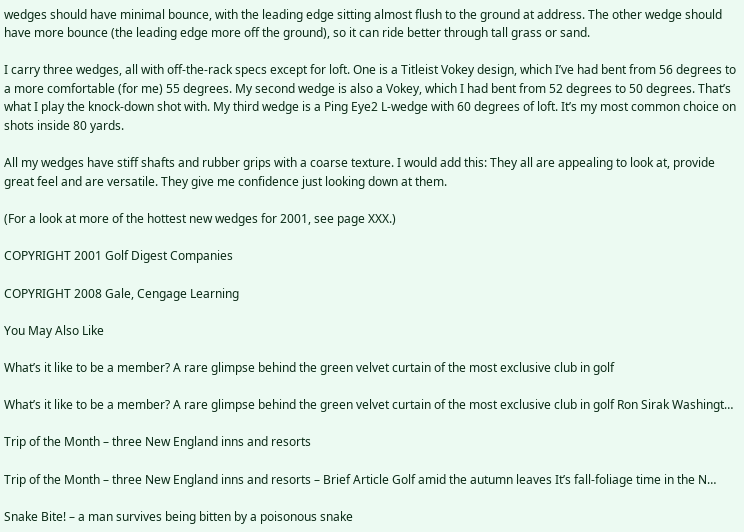wedges should have minimal bounce, with the leading edge sitting almost flush to the ground at address. The other wedge should have more bounce (the leading edge more off the ground), so it can ride better through tall grass or sand.

I carry three wedges, all with off-the-rack specs except for loft. One is a Titleist Vokey design, which I’ve had bent from 56 degrees to a more comfortable (for me) 55 degrees. My second wedge is also a Vokey, which I had bent from 52 degrees to 50 degrees. That’s what I play the knock-down shot with. My third wedge is a Ping Eye2 L-wedge with 60 degrees of loft. It’s my most common choice on shots inside 80 yards.

All my wedges have stiff shafts and rubber grips with a coarse texture. I would add this: They all are appealing to look at, provide great feel and are versatile. They give me confidence just looking down at them.

(For a look at more of the hottest new wedges for 2001, see page XXX.)

COPYRIGHT 2001 Golf Digest Companies

COPYRIGHT 2008 Gale, Cengage Learning

You May Also Like

What’s it like to be a member? A rare glimpse behind the green velvet curtain of the most exclusive club in golf

What’s it like to be a member? A rare glimpse behind the green velvet curtain of the most exclusive club in golf Ron Sirak Washingt…

Trip of the Month – three New England inns and resorts

Trip of the Month – three New England inns and resorts – Brief Article Golf amid the autumn leaves It’s fall-foliage time in the N…

Snake Bite! – a man survives being bitten by a poisonous snake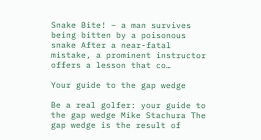Snake Bite! – a man survives being bitten by a poisonous snake After a near-fatal mistake, a prominent instructor offers a lesson that co…

Your guide to the gap wedge

Be a real golfer: your guide to the gap wedge Mike Stachura The gap wedge is the result of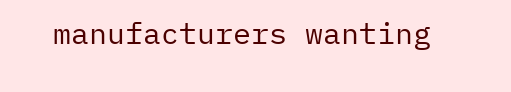manufacturers wanting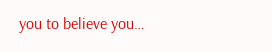you to believe you…